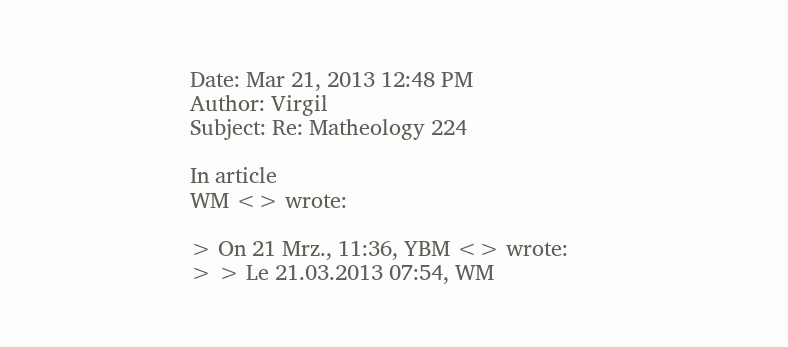Date: Mar 21, 2013 12:48 PM
Author: Virgil
Subject: Re: Matheology 224

In article
WM <> wrote:

> On 21 Mrz., 11:36, YBM <> wrote:
> > Le 21.03.2013 07:54, WM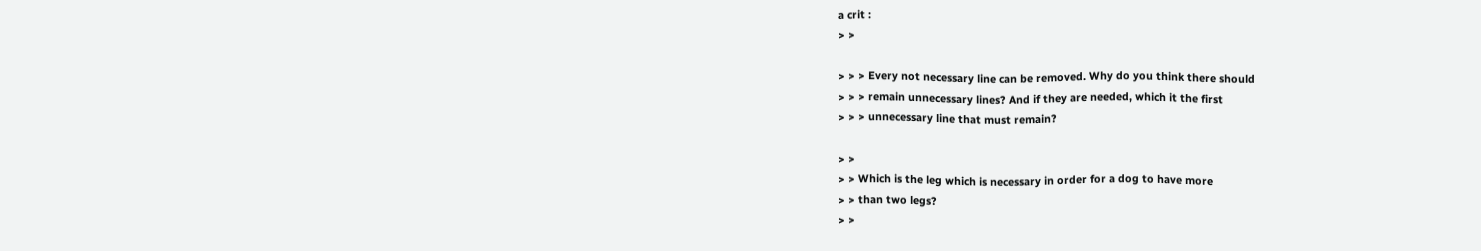a crit :
> >

> > > Every not necessary line can be removed. Why do you think there should
> > > remain unnecessary lines? And if they are needed, which it the first
> > > unnecessary line that must remain?

> >
> > Which is the leg which is necessary in order for a dog to have more
> > than two legs?
> >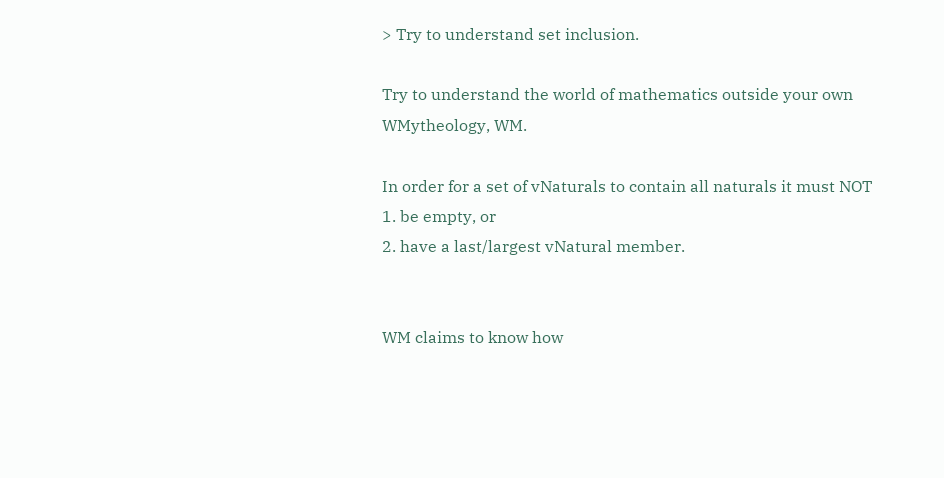> Try to understand set inclusion.

Try to understand the world of mathematics outside your own
WMytheology, WM.

In order for a set of vNaturals to contain all naturals it must NOT
1. be empty, or
2. have a last/largest vNatural member.


WM claims to know how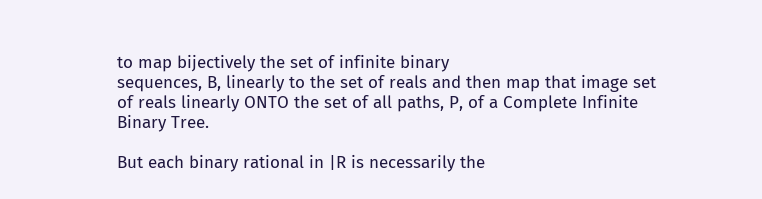to map bijectively the set of infinite binary
sequences, B, linearly to the set of reals and then map that image set
of reals linearly ONTO the set of all paths, P, of a Complete Infinite
Binary Tree.

But each binary rational in |R is necessarily the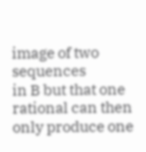image of two sequences
in B but that one rational can then only produce one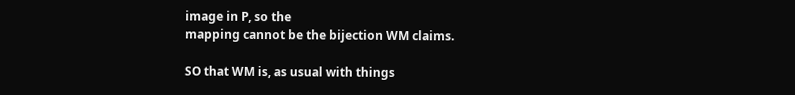image in P, so the
mapping cannot be the bijection WM claims.

SO that WM is, as usual with things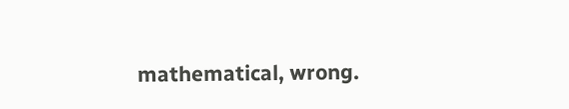mathematical, wrong.